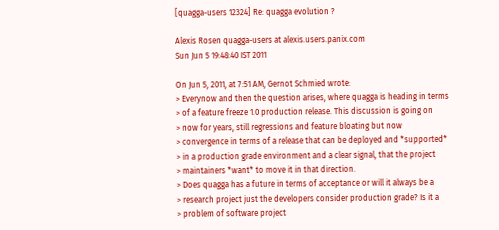[quagga-users 12324] Re: quagga evolution ?

Alexis Rosen quagga-users at alexis.users.panix.com
Sun Jun 5 19:48:40 IST 2011

On Jun 5, 2011, at 7:51 AM, Gernot Schmied wrote:
> Everynow and then the question arises, where quagga is heading in terms
> of a feature freeze 1.0 production release. This discussion is going on
> now for years, still regressions and feature bloating but now
> convergence in terms of a release that can be deployed and *supported*
> in a production grade environment and a clear signal, that the project
> maintainers *want* to move it in that direction.
> Does quagga has a future in terms of acceptance or will it always be a
> research project just the developers consider production grade? Is it a
> problem of software project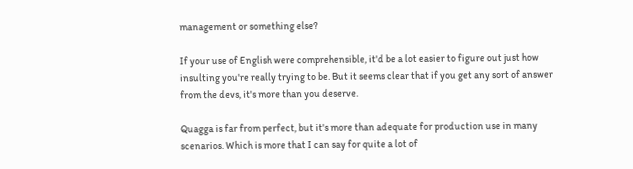management or something else?

If your use of English were comprehensible, it'd be a lot easier to figure out just how insulting you're really trying to be. But it seems clear that if you get any sort of answer from the devs, it's more than you deserve.

Quagga is far from perfect, but it's more than adequate for production use in many scenarios. Which is more that I can say for quite a lot of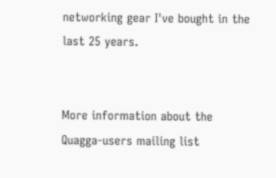networking gear I've bought in the last 25 years.


More information about the Quagga-users mailing list